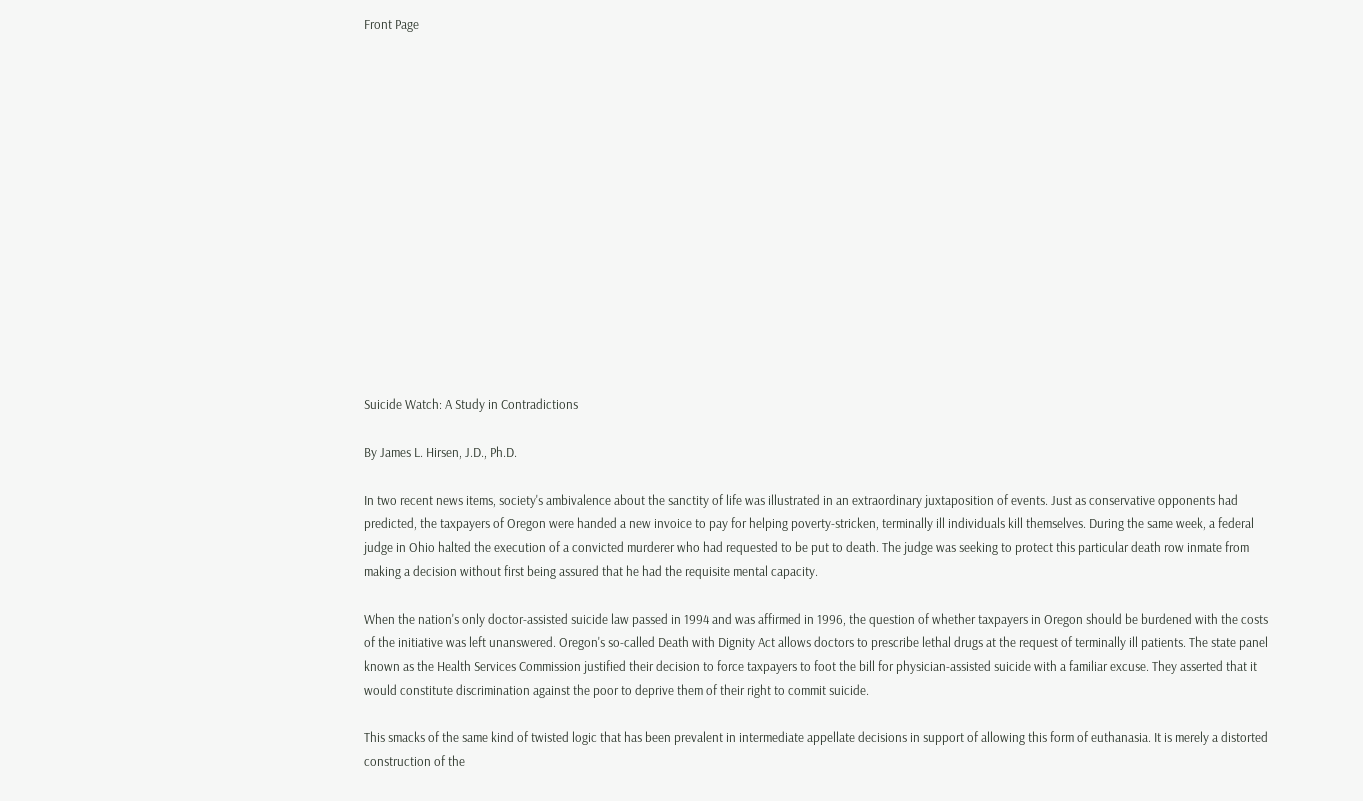Front Page















Suicide Watch: A Study in Contradictions

By James L. Hirsen, J.D., Ph.D.

In two recent news items, society's ambivalence about the sanctity of life was illustrated in an extraordinary juxtaposition of events. Just as conservative opponents had predicted, the taxpayers of Oregon were handed a new invoice to pay for helping poverty-stricken, terminally ill individuals kill themselves. During the same week, a federal judge in Ohio halted the execution of a convicted murderer who had requested to be put to death. The judge was seeking to protect this particular death row inmate from making a decision without first being assured that he had the requisite mental capacity.

When the nation's only doctor-assisted suicide law passed in 1994 and was affirmed in 1996, the question of whether taxpayers in Oregon should be burdened with the costs of the initiative was left unanswered. Oregon's so-called Death with Dignity Act allows doctors to prescribe lethal drugs at the request of terminally ill patients. The state panel known as the Health Services Commission justified their decision to force taxpayers to foot the bill for physician-assisted suicide with a familiar excuse. They asserted that it would constitute discrimination against the poor to deprive them of their right to commit suicide.

This smacks of the same kind of twisted logic that has been prevalent in intermediate appellate decisions in support of allowing this form of euthanasia. It is merely a distorted construction of the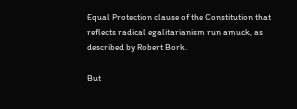Equal Protection clause of the Constitution that reflects radical egalitarianism run amuck, as described by Robert Bork.

But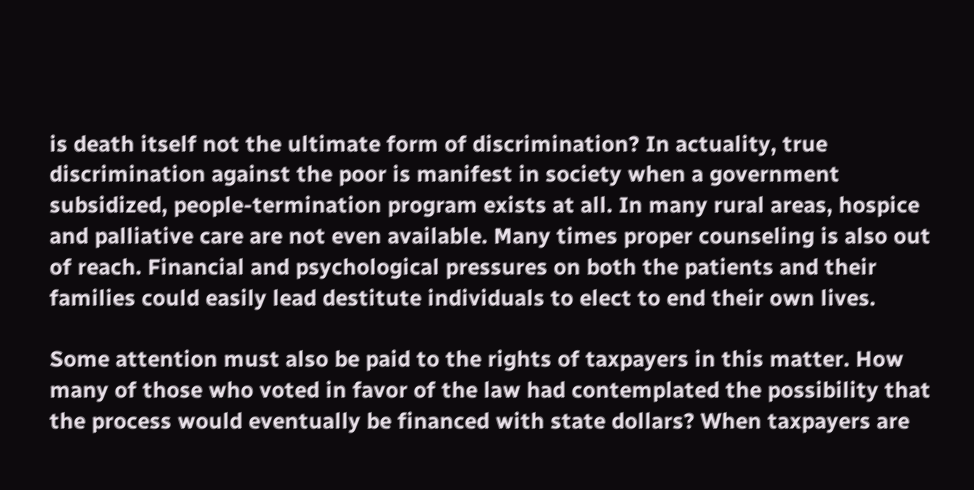is death itself not the ultimate form of discrimination? In actuality, true discrimination against the poor is manifest in society when a government subsidized, people-termination program exists at all. In many rural areas, hospice and palliative care are not even available. Many times proper counseling is also out of reach. Financial and psychological pressures on both the patients and their families could easily lead destitute individuals to elect to end their own lives.

Some attention must also be paid to the rights of taxpayers in this matter. How many of those who voted in favor of the law had contemplated the possibility that the process would eventually be financed with state dollars? When taxpayers are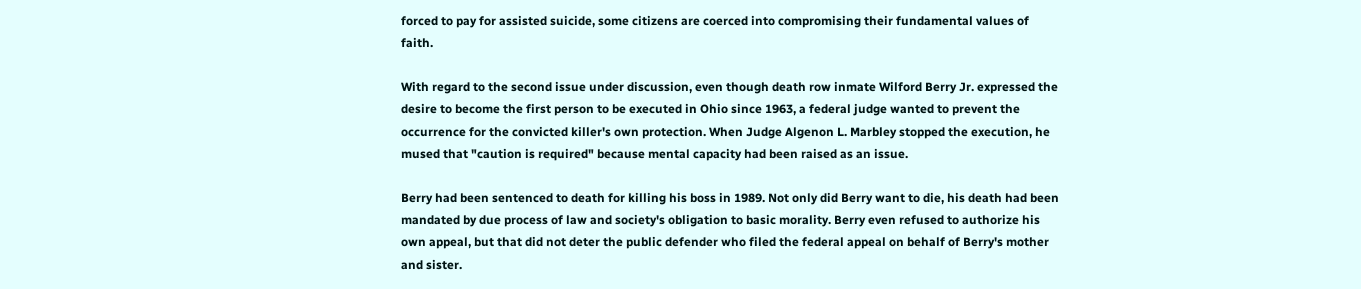forced to pay for assisted suicide, some citizens are coerced into compromising their fundamental values of faith.

With regard to the second issue under discussion, even though death row inmate Wilford Berry Jr. expressed the desire to become the first person to be executed in Ohio since 1963, a federal judge wanted to prevent the occurrence for the convicted killer's own protection. When Judge Algenon L. Marbley stopped the execution, he mused that "caution is required" because mental capacity had been raised as an issue.

Berry had been sentenced to death for killing his boss in 1989. Not only did Berry want to die, his death had been mandated by due process of law and society's obligation to basic morality. Berry even refused to authorize his own appeal, but that did not deter the public defender who filed the federal appeal on behalf of Berry's mother and sister.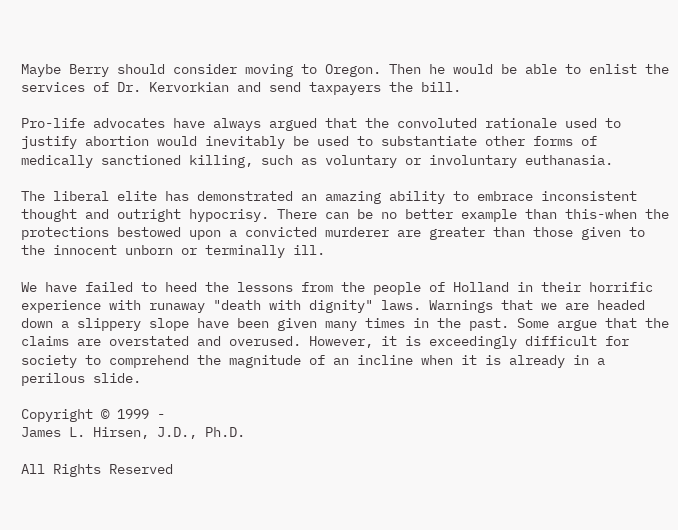Maybe Berry should consider moving to Oregon. Then he would be able to enlist the services of Dr. Kervorkian and send taxpayers the bill.

Pro-life advocates have always argued that the convoluted rationale used to justify abortion would inevitably be used to substantiate other forms of medically sanctioned killing, such as voluntary or involuntary euthanasia.

The liberal elite has demonstrated an amazing ability to embrace inconsistent thought and outright hypocrisy. There can be no better example than this-when the protections bestowed upon a convicted murderer are greater than those given to the innocent unborn or terminally ill.

We have failed to heed the lessons from the people of Holland in their horrific experience with runaway "death with dignity" laws. Warnings that we are headed down a slippery slope have been given many times in the past. Some argue that the claims are overstated and overused. However, it is exceedingly difficult for society to comprehend the magnitude of an incline when it is already in a perilous slide.

Copyright © 1999 -
James L. Hirsen, J.D., Ph.D.

All Rights Reserved